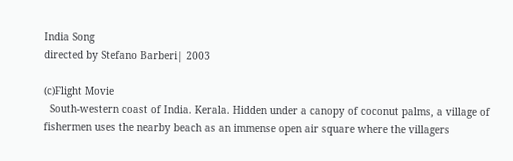India Song
directed by Stefano Barberi| 2003

(c)Flight Movie
  South-western coast of India. Kerala. Hidden under a canopy of coconut palms, a village of fishermen uses the nearby beach as an immense open air square where the villagers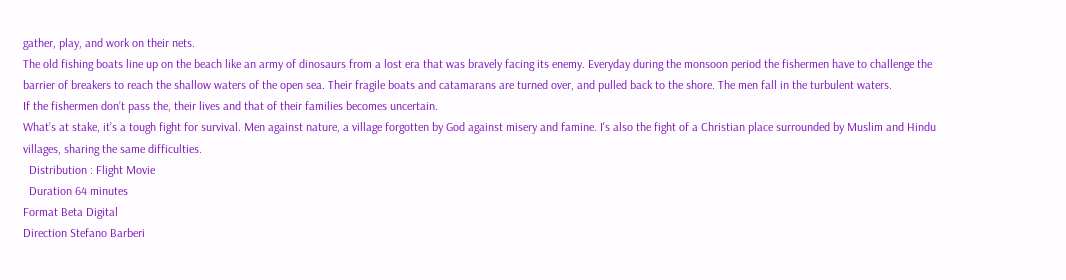gather, play, and work on their nets.
The old fishing boats line up on the beach like an army of dinosaurs from a lost era that was bravely facing its enemy. Everyday during the monsoon period the fishermen have to challenge the barrier of breakers to reach the shallow waters of the open sea. Their fragile boats and catamarans are turned over, and pulled back to the shore. The men fall in the turbulent waters.
If the fishermen don’t pass the, their lives and that of their families becomes uncertain.
What’s at stake, it’s a tough fight for survival. Men against nature, a village forgotten by God against misery and famine. I's also the fight of a Christian place surrounded by Muslim and Hindu villages, sharing the same difficulties.
  Distribution : Flight Movie
  Duration 64 minutes
Format Beta Digital
Direction Stefano Barberi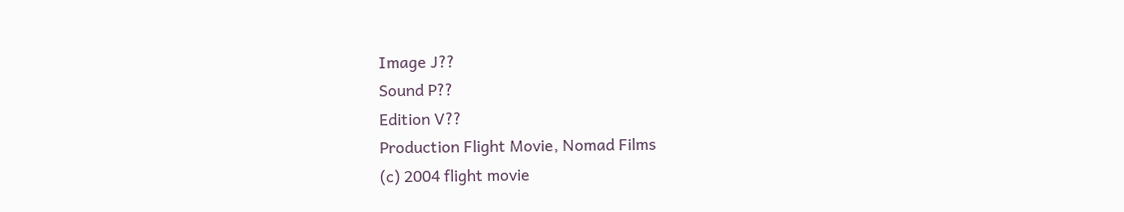Image J??
Sound P??
Edition V??
Production Flight Movie, Nomad Films
(c) 2004 flight movie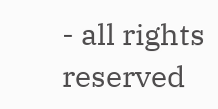- all rights reserved